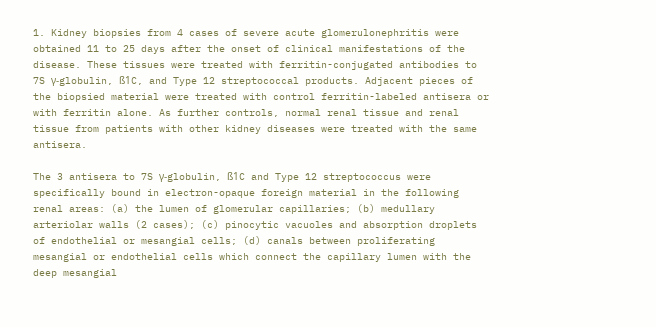1. Kidney biopsies from 4 cases of severe acute glomerulonephritis were obtained 11 to 25 days after the onset of clinical manifestations of the disease. These tissues were treated with ferritin-conjugated antibodies to 7S γ-globulin, ß1C, and Type 12 streptococcal products. Adjacent pieces of the biopsied material were treated with control ferritin-labeled antisera or with ferritin alone. As further controls, normal renal tissue and renal tissue from patients with other kidney diseases were treated with the same antisera.

The 3 antisera to 7S γ-globulin, ß1C and Type 12 streptococcus were specifically bound in electron-opaque foreign material in the following renal areas: (a) the lumen of glomerular capillaries; (b) medullary arteriolar walls (2 cases); (c) pinocytic vacuoles and absorption droplets of endothelial or mesangial cells; (d) canals between proliferating mesangial or endothelial cells which connect the capillary lumen with the deep mesangial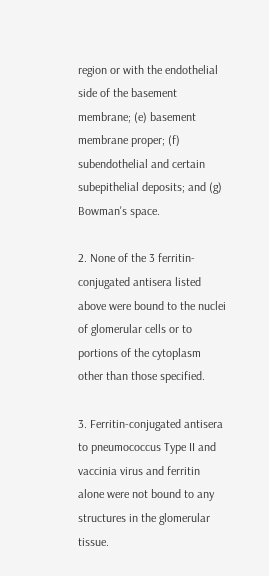region or with the endothelial side of the basement membrane; (e) basement membrane proper; (f) subendothelial and certain subepithelial deposits; and (g) Bowman's space.

2. None of the 3 ferritin-conjugated antisera listed above were bound to the nuclei of glomerular cells or to portions of the cytoplasm other than those specified.

3. Ferritin-conjugated antisera to pneumococcus Type II and vaccinia virus and ferritin alone were not bound to any structures in the glomerular tissue.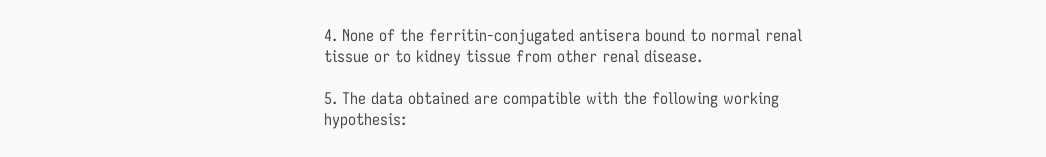4. None of the ferritin-conjugated antisera bound to normal renal tissue or to kidney tissue from other renal disease.

5. The data obtained are compatible with the following working hypothesis: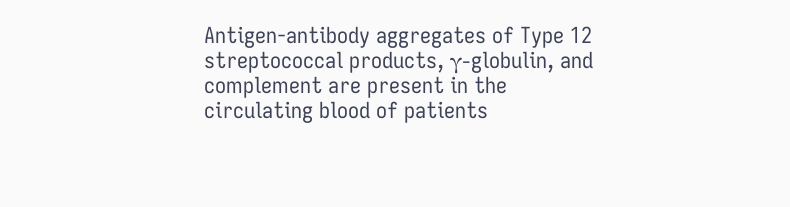Antigen-antibody aggregates of Type 12 streptococcal products, γ-globulin, and complement are present in the circulating blood of patients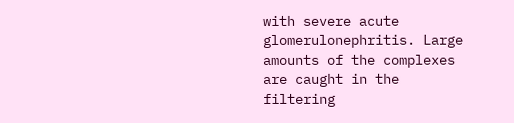with severe acute glomerulonephritis. Large amounts of the complexes are caught in the filtering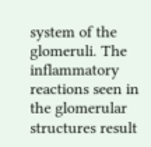system of the glomeruli. The inflammatory reactions seen in the glomerular structures result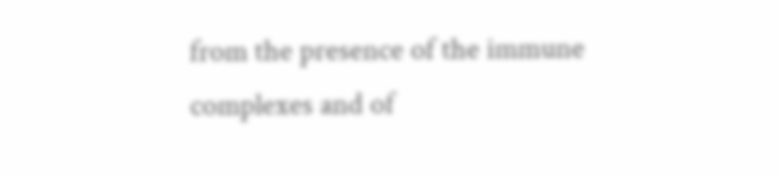from the presence of the immune complexes and of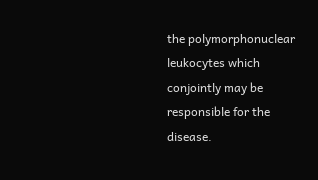the polymorphonuclear leukocytes which conjointly may be responsible for the disease.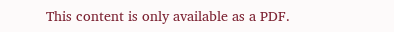This content is only available as a PDF.